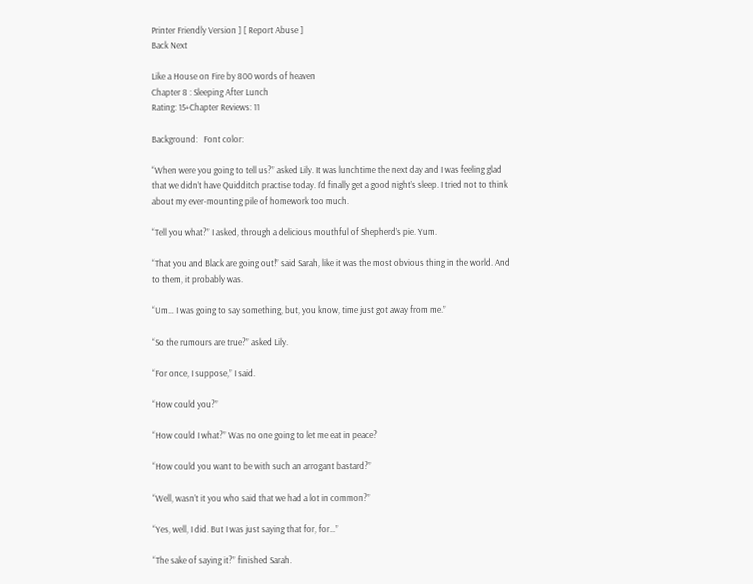Printer Friendly Version ] [ Report Abuse ]
Back Next

Like a House on Fire by 800 words of heaven
Chapter 8 : Sleeping After Lunch
Rating: 15+Chapter Reviews: 11

Background:   Font color:

“When were you going to tell us?” asked Lily. It was lunchtime the next day and I was feeling glad that we didn’t have Quidditch practise today. I’d finally get a good night’s sleep. I tried not to think about my ever-mounting pile of homework too much.

“Tell you what?” I asked, through a delicious mouthful of Shepherd’s pie. Yum.

“That you and Black are going out!” said Sarah, like it was the most obvious thing in the world. And to them, it probably was.

“Um… I was going to say something, but, you know, time just got away from me.”

“So the rumours are true?” asked Lily.

“For once, I suppose,” I said.

“How could you?”

“How could I what?” Was no one going to let me eat in peace?

“How could you want to be with such an arrogant bastard?”

“Well, wasn’t it you who said that we had a lot in common?”

“Yes, well, I did. But I was just saying that for, for…”

“The sake of saying it?” finished Sarah.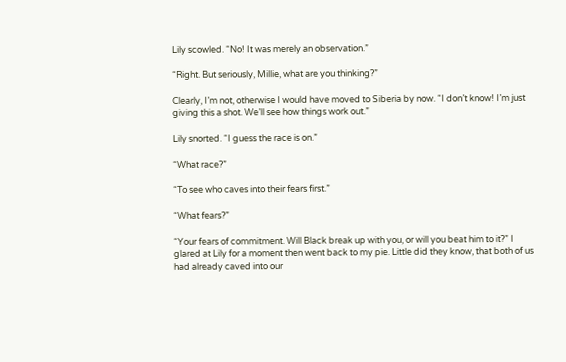Lily scowled. “No! It was merely an observation.”

“Right. But seriously, Millie, what are you thinking?”

Clearly, I’m not, otherwise I would have moved to Siberia by now. “I don’t know! I’m just giving this a shot. We’ll see how things work out.”

Lily snorted. “I guess the race is on.”

“What race?”

“To see who caves into their fears first.”

“What fears?”

“Your fears of commitment. Will Black break up with you, or will you beat him to it?” I glared at Lily for a moment then went back to my pie. Little did they know, that both of us had already caved into our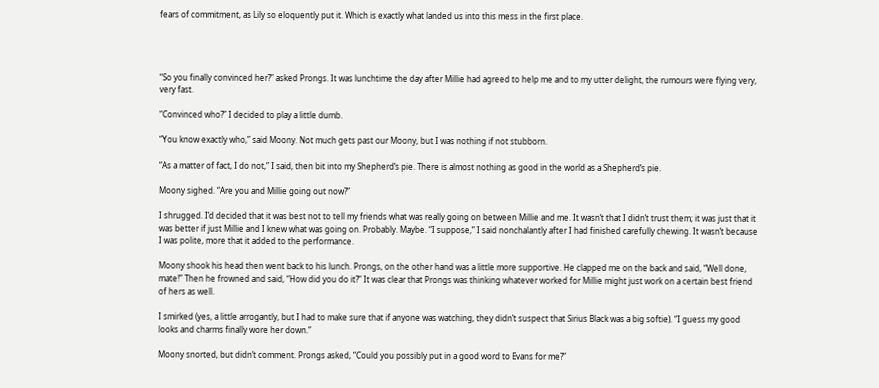fears of commitment, as Lily so eloquently put it. Which is exactly what landed us into this mess in the first place.




“So you finally convinced her?” asked Prongs. It was lunchtime the day after Millie had agreed to help me and to my utter delight, the rumours were flying very, very fast.

“Convinced who?” I decided to play a little dumb.

“You know exactly who,” said Moony. Not much gets past our Moony, but I was nothing if not stubborn.

“As a matter of fact, I do not,” I said, then bit into my Shepherd’s pie. There is almost nothing as good in the world as a Shepherd’s pie.

Moony sighed. “Are you and Millie going out now?”

I shrugged. I’d decided that it was best not to tell my friends what was really going on between Millie and me. It wasn’t that I didn’t trust them; it was just that it was better if just Millie and I knew what was going on. Probably. Maybe. “I suppose,” I said nonchalantly after I had finished carefully chewing. It wasn’t because I was polite, more that it added to the performance.

Moony shook his head then went back to his lunch. Prongs, on the other hand was a little more supportive. He clapped me on the back and said, “Well done, mate!” Then he frowned and said, “How did you do it?” It was clear that Prongs was thinking whatever worked for Millie might just work on a certain best friend of hers as well.

I smirked (yes, a little arrogantly, but I had to make sure that if anyone was watching, they didn’t suspect that Sirius Black was a big softie). “I guess my good looks and charms finally wore her down.”

Moony snorted, but didn’t comment. Prongs asked, “Could you possibly put in a good word to Evans for me?”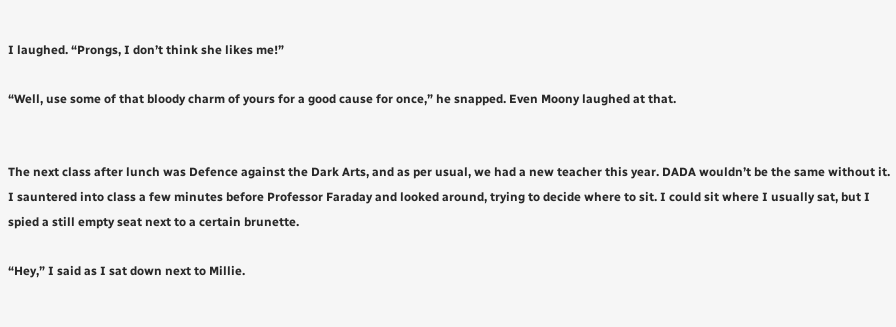I laughed. “Prongs, I don’t think she likes me!”

“Well, use some of that bloody charm of yours for a good cause for once,” he snapped. Even Moony laughed at that.


The next class after lunch was Defence against the Dark Arts, and as per usual, we had a new teacher this year. DADA wouldn’t be the same without it. I sauntered into class a few minutes before Professor Faraday and looked around, trying to decide where to sit. I could sit where I usually sat, but I spied a still empty seat next to a certain brunette.

“Hey,” I said as I sat down next to Millie.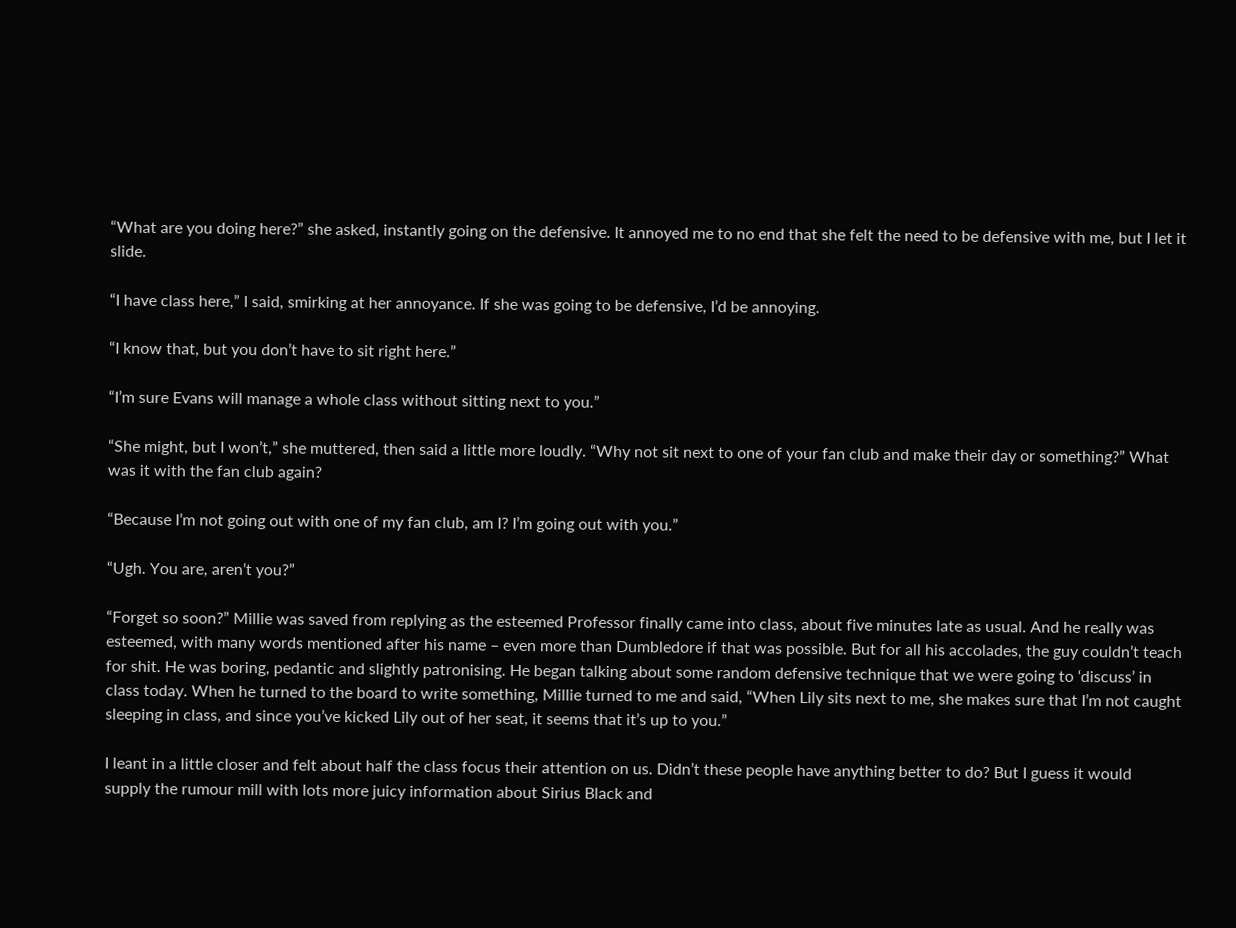“What are you doing here?” she asked, instantly going on the defensive. It annoyed me to no end that she felt the need to be defensive with me, but I let it slide.

“I have class here,” I said, smirking at her annoyance. If she was going to be defensive, I’d be annoying.

“I know that, but you don’t have to sit right here.”

“I’m sure Evans will manage a whole class without sitting next to you.”

“She might, but I won’t,” she muttered, then said a little more loudly. “Why not sit next to one of your fan club and make their day or something?” What was it with the fan club again?

“Because I’m not going out with one of my fan club, am I? I’m going out with you.”

“Ugh. You are, aren’t you?”

“Forget so soon?” Millie was saved from replying as the esteemed Professor finally came into class, about five minutes late as usual. And he really was esteemed, with many words mentioned after his name – even more than Dumbledore if that was possible. But for all his accolades, the guy couldn’t teach for shit. He was boring, pedantic and slightly patronising. He began talking about some random defensive technique that we were going to ‘discuss’ in class today. When he turned to the board to write something, Millie turned to me and said, “When Lily sits next to me, she makes sure that I’m not caught sleeping in class, and since you’ve kicked Lily out of her seat, it seems that it’s up to you.”

I leant in a little closer and felt about half the class focus their attention on us. Didn’t these people have anything better to do? But I guess it would supply the rumour mill with lots more juicy information about Sirius Black and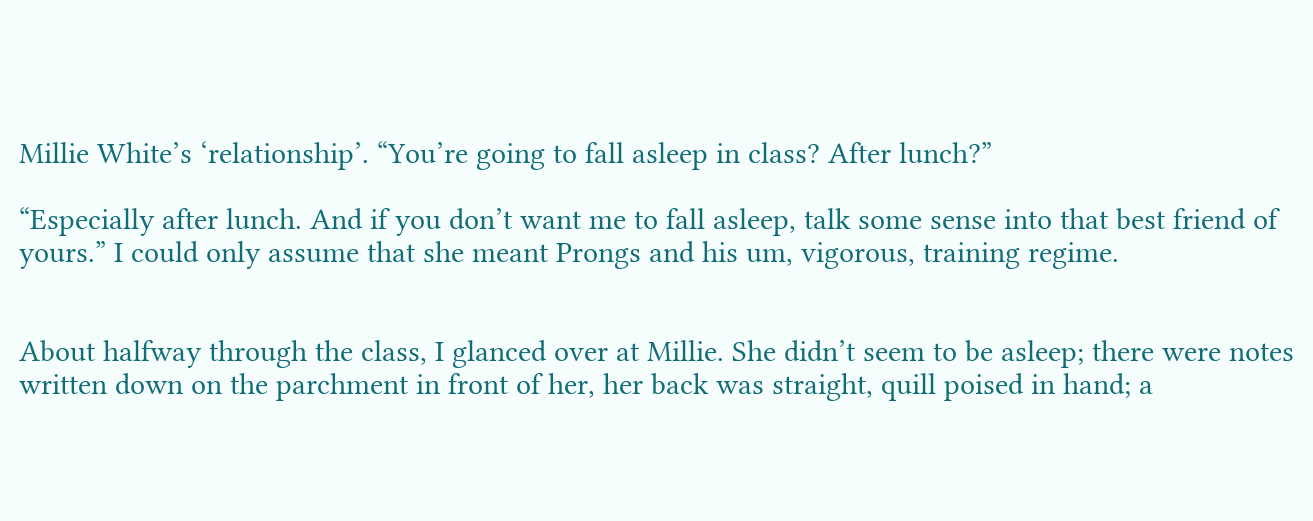Millie White’s ‘relationship’. “You’re going to fall asleep in class? After lunch?”

“Especially after lunch. And if you don’t want me to fall asleep, talk some sense into that best friend of yours.” I could only assume that she meant Prongs and his um, vigorous, training regime.


About halfway through the class, I glanced over at Millie. She didn’t seem to be asleep; there were notes written down on the parchment in front of her, her back was straight, quill poised in hand; a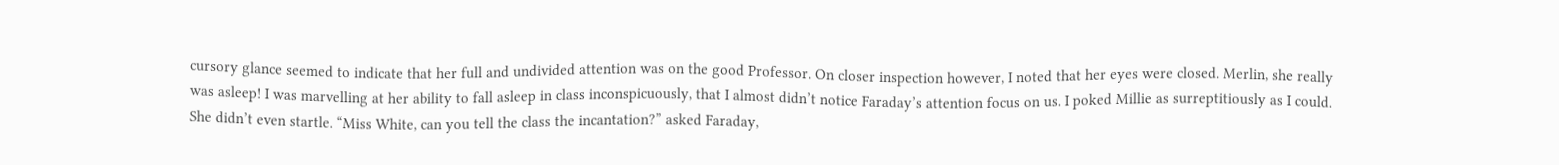cursory glance seemed to indicate that her full and undivided attention was on the good Professor. On closer inspection however, I noted that her eyes were closed. Merlin, she really was asleep! I was marvelling at her ability to fall asleep in class inconspicuously, that I almost didn’t notice Faraday’s attention focus on us. I poked Millie as surreptitiously as I could. She didn’t even startle. “Miss White, can you tell the class the incantation?” asked Faraday,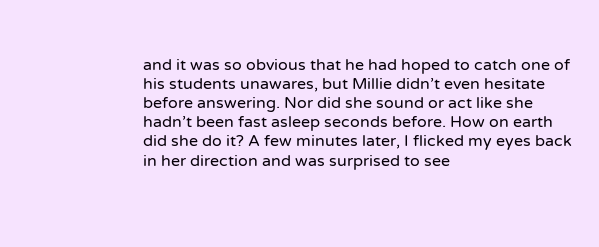and it was so obvious that he had hoped to catch one of his students unawares, but Millie didn’t even hesitate before answering. Nor did she sound or act like she hadn’t been fast asleep seconds before. How on earth did she do it? A few minutes later, I flicked my eyes back in her direction and was surprised to see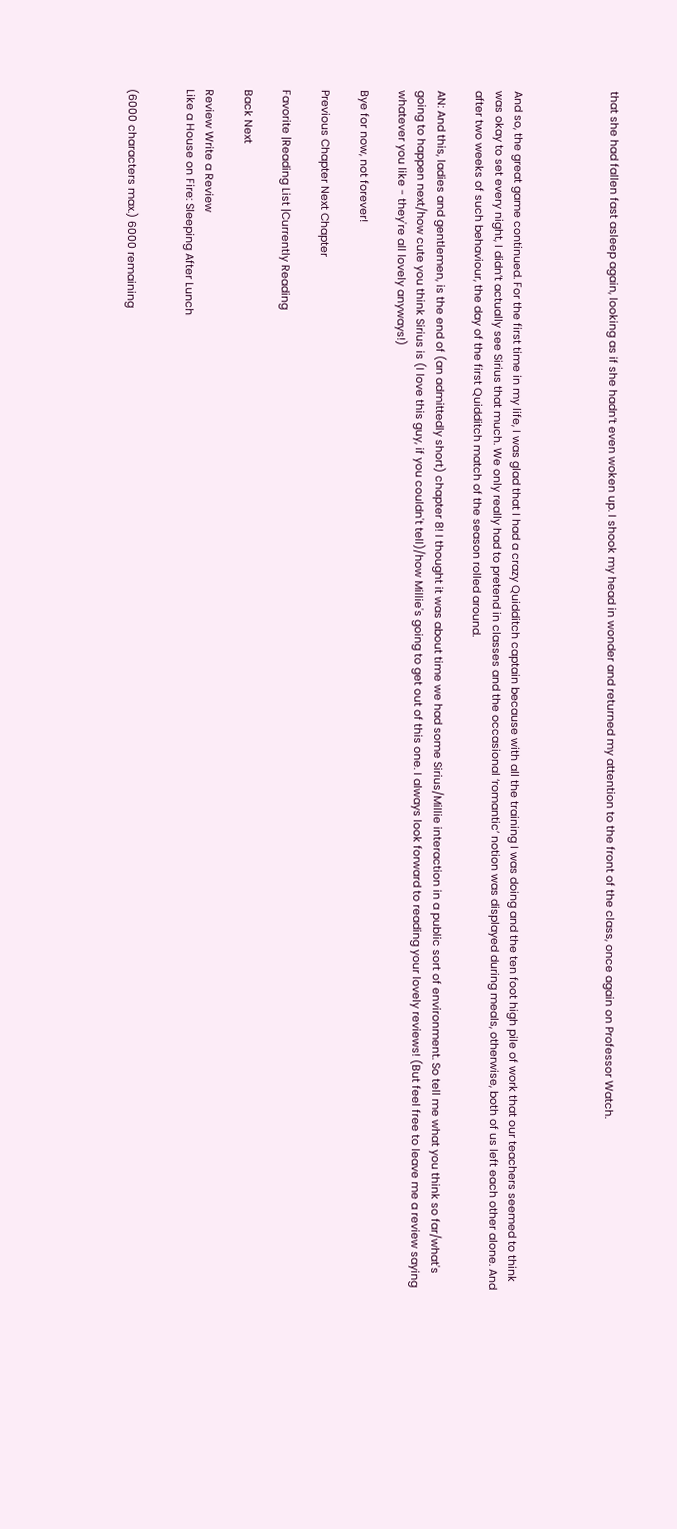that she had fallen fast asleep again, looking as if she hadn’t even woken up. I shook my head in wonder and returned my attention to the front of the class, once again on Professor Watch.




And so, the great game continued. For the first time in my life, I was glad that I had a crazy Quidditch captain because with all the training I was doing and the ten foot high pile of work that our teachers seemed to think was okay to set every night, I didn’t actually see Sirius that much. We only really had to pretend in classes and the occasional ‘romantic’ notion was displayed during meals, otherwise, both of us left each other alone. And after two weeks of such behaviour, the day of the first Quidditch match of the season rolled around.

AN: And this, ladies and gentlemen, is the end of (an admittedly short) chapter 8! I thought it was about time we had some Sirius/Millie interaction in a public sort of environment. So tell me what you think so far/what's going to happen next/how cute you think Sirius is (I love this guy, if you couldn't tell)/how Millie's going to get out of this one. I always look forward to reading your lovely reviews! (But feel free to leave me a review saying whatever you like - they're all lovely anyways!)

Bye for now, not forever!

Previous Chapter Next Chapter

Favorite |Reading List |Currently Reading

Back Next

Review Write a Review
Like a House on Fire: Sleeping After Lunch


(6000 characters max.) 6000 remaining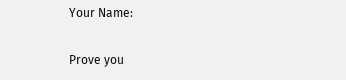Your Name:

Prove you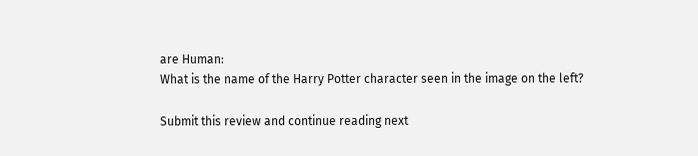are Human:
What is the name of the Harry Potter character seen in the image on the left?

Submit this review and continue reading next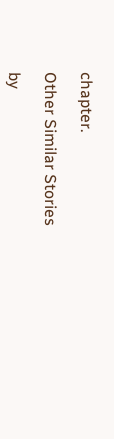chapter.

Other Similar Stories

by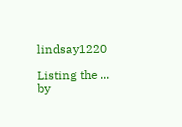lindsay1220

Listing the ...
by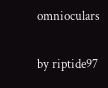omnioculars

by riptide97